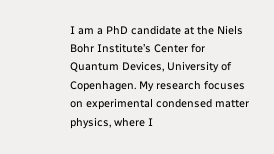I am a PhD candidate at the Niels Bohr Institute’s Center for Quantum Devices, University of Copenhagen. My research focuses on experimental condensed matter physics, where I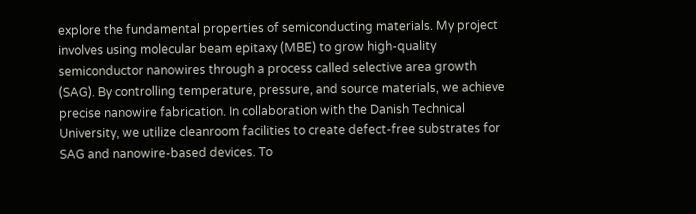explore the fundamental properties of semiconducting materials. My project involves using molecular beam epitaxy (MBE) to grow high-quality semiconductor nanowires through a process called selective area growth (SAG). By controlling temperature, pressure, and source materials, we achieve precise nanowire fabrication. In collaboration with the Danish Technical University, we utilize cleanroom facilities to create defect-free substrates for SAG and nanowire-based devices. To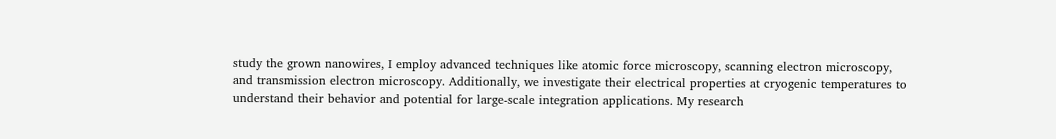study the grown nanowires, I employ advanced techniques like atomic force microscopy, scanning electron microscopy, and transmission electron microscopy. Additionally, we investigate their electrical properties at cryogenic temperatures to understand their behavior and potential for large-scale integration applications. My research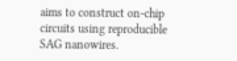aims to construct on-chip circuits using reproducible SAG nanowires.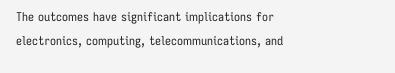The outcomes have significant implications for electronics, computing, telecommunications, and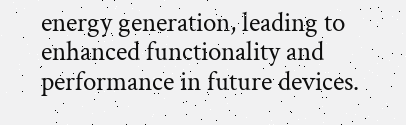energy generation, leading to enhanced functionality and performance in future devices.